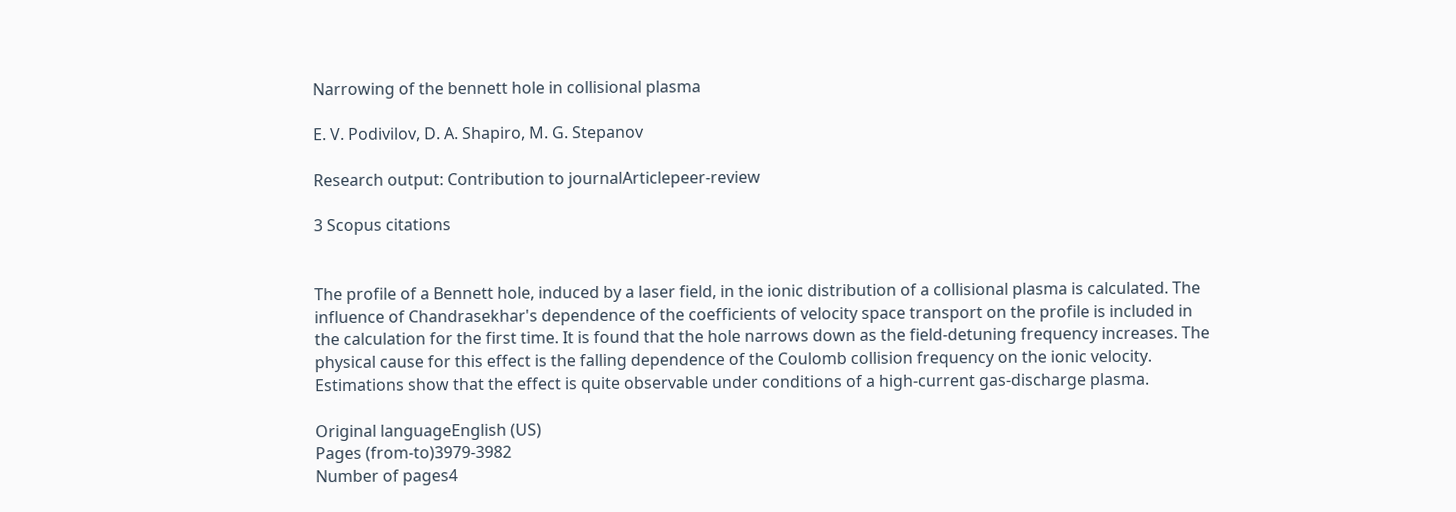Narrowing of the bennett hole in collisional plasma

E. V. Podivilov, D. A. Shapiro, M. G. Stepanov

Research output: Contribution to journalArticlepeer-review

3 Scopus citations


The profile of a Bennett hole, induced by a laser field, in the ionic distribution of a collisional plasma is calculated. The influence of Chandrasekhar's dependence of the coefficients of velocity space transport on the profile is included in the calculation for the first time. It is found that the hole narrows down as the field-detuning frequency increases. The physical cause for this effect is the falling dependence of the Coulomb collision frequency on the ionic velocity. Estimations show that the effect is quite observable under conditions of a high-current gas-discharge plasma.

Original languageEnglish (US)
Pages (from-to)3979-3982
Number of pages4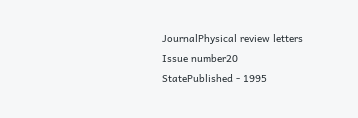JournalPhysical review letters
Issue number20
StatePublished - 1995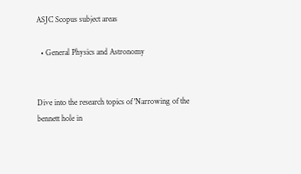ASJC Scopus subject areas

  • General Physics and Astronomy


Dive into the research topics of 'Narrowing of the bennett hole in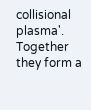collisional plasma'. Together they form a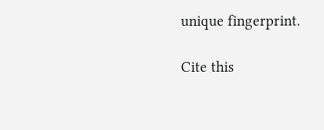unique fingerprint.

Cite this